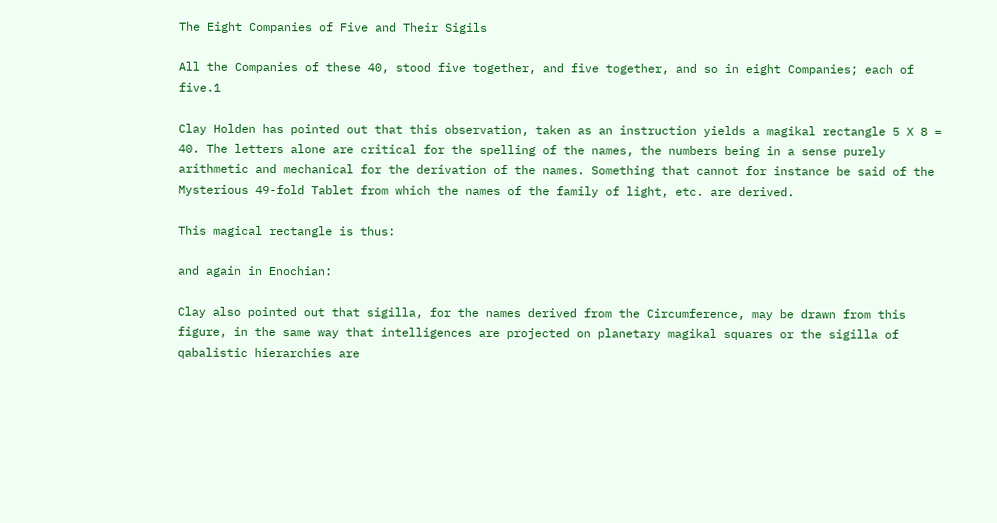The Eight Companies of Five and Their Sigils

All the Companies of these 40, stood five together, and five together, and so in eight Companies; each of five.1

Clay Holden has pointed out that this observation, taken as an instruction yields a magikal rectangle 5 X 8 = 40. The letters alone are critical for the spelling of the names, the numbers being in a sense purely arithmetic and mechanical for the derivation of the names. Something that cannot for instance be said of the Mysterious 49-fold Tablet from which the names of the family of light, etc. are derived.

This magical rectangle is thus:

and again in Enochian:

Clay also pointed out that sigilla, for the names derived from the Circumference, may be drawn from this figure, in the same way that intelligences are projected on planetary magikal squares or the sigilla of qabalistic hierarchies are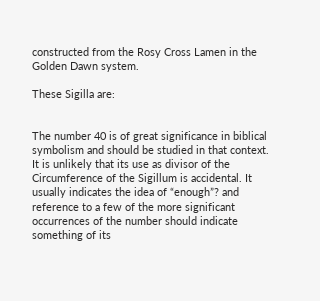constructed from the Rosy Cross Lamen in the Golden Dawn system.

These Sigilla are:


The number 40 is of great significance in biblical symbolism and should be studied in that context. It is unlikely that its use as divisor of the Circumference of the Sigillum is accidental. It usually indicates the idea of “enough”? and reference to a few of the more significant occurrences of the number should indicate something of its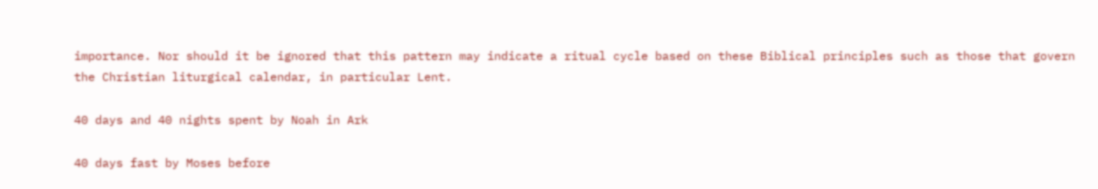importance. Nor should it be ignored that this pattern may indicate a ritual cycle based on these Biblical principles such as those that govern the Christian liturgical calendar, in particular Lent.

40 days and 40 nights spent by Noah in Ark

40 days fast by Moses before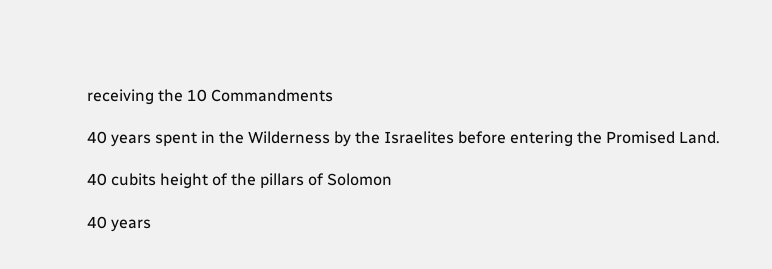receiving the 10 Commandments

40 years spent in the Wilderness by the Israelites before entering the Promised Land.

40 cubits height of the pillars of Solomon

40 years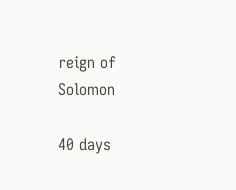reign of Solomon

40 days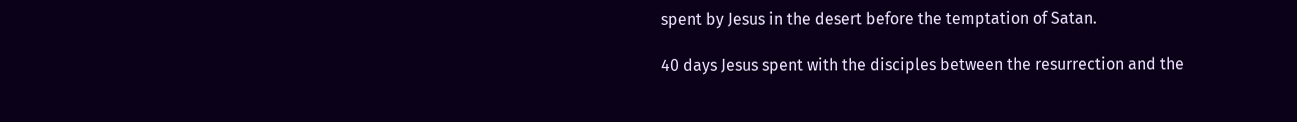spent by Jesus in the desert before the temptation of Satan.

40 days Jesus spent with the disciples between the resurrection and the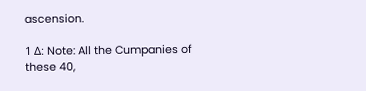ascension.

1 Δ: Note: All the Cumpanies of these 40,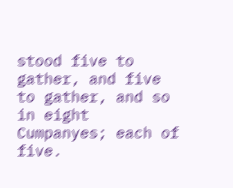stood five to gather, and five to gather, and so in eight Cumpanyes; each of five.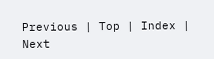Previous | Top | Index | Next